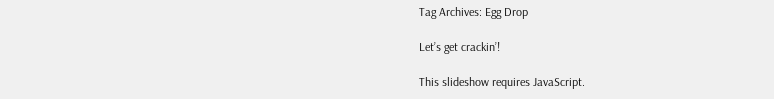Tag Archives: Egg Drop

Let’s get crackin’!

This slideshow requires JavaScript.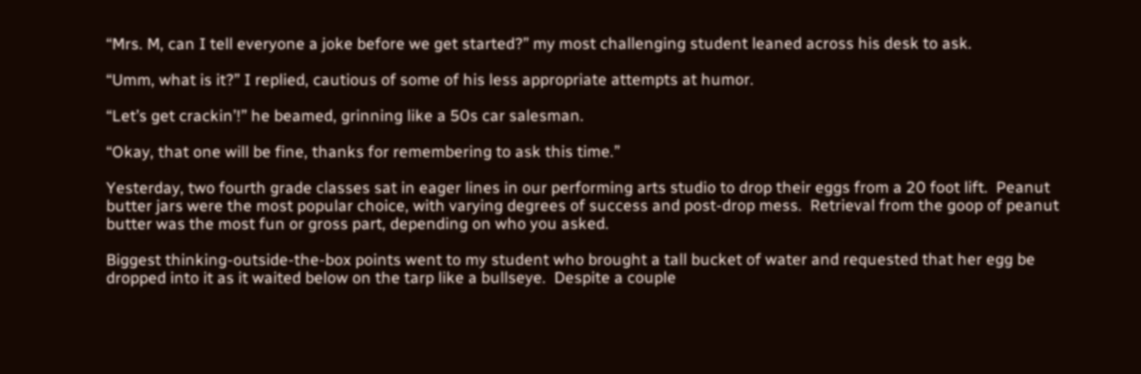“Mrs. M, can I tell everyone a joke before we get started?” my most challenging student leaned across his desk to ask.

“Umm, what is it?” I replied, cautious of some of his less appropriate attempts at humor.

“Let’s get crackin’!” he beamed, grinning like a 50s car salesman.

“Okay, that one will be fine, thanks for remembering to ask this time.”

Yesterday, two fourth grade classes sat in eager lines in our performing arts studio to drop their eggs from a 20 foot lift.  Peanut butter jars were the most popular choice, with varying degrees of success and post-drop mess.  Retrieval from the goop of peanut butter was the most fun or gross part, depending on who you asked.

Biggest thinking-outside-the-box points went to my student who brought a tall bucket of water and requested that her egg be dropped into it as it waited below on the tarp like a bullseye.  Despite a couple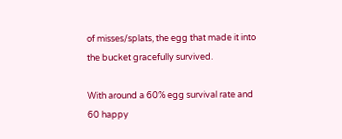of misses/splats, the egg that made it into the bucket gracefully survived.

With around a 60% egg survival rate and 60 happy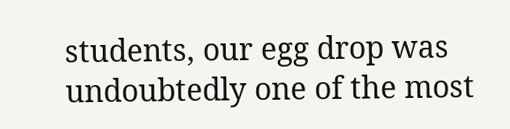students, our egg drop was undoubtedly one of the most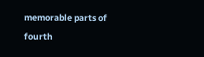memorable parts of fourth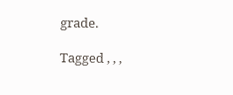grade.

Tagged , , ,